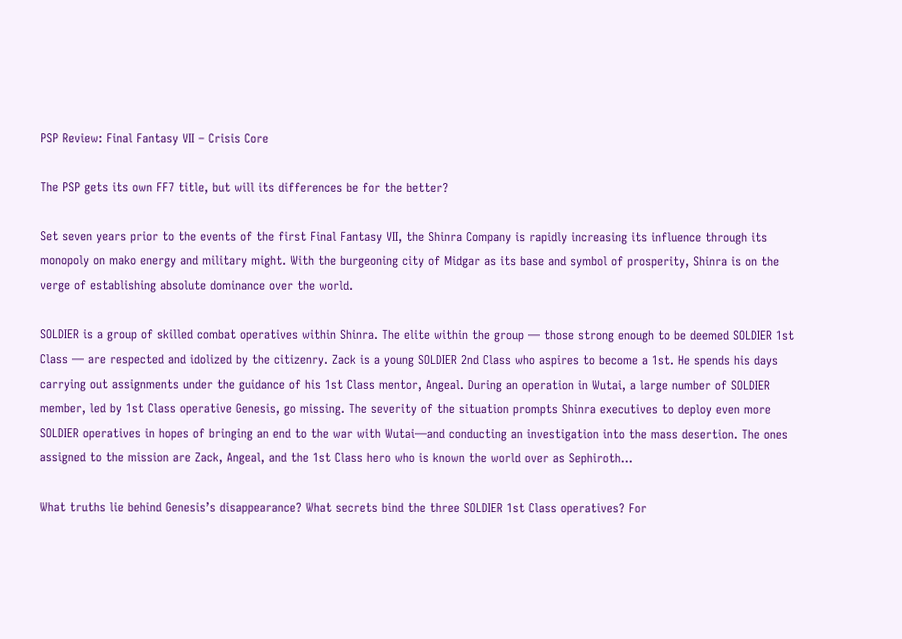PSP Review: Final Fantasy VII – Crisis Core

The PSP gets its own FF7 title, but will its differences be for the better?

Set seven years prior to the events of the first Final Fantasy VII, the Shinra Company is rapidly increasing its influence through its monopoly on mako energy and military might. With the burgeoning city of Midgar as its base and symbol of prosperity, Shinra is on the verge of establishing absolute dominance over the world.

SOLDIER is a group of skilled combat operatives within Shinra. The elite within the group — those strong enough to be deemed SOLDIER 1st Class — are respected and idolized by the citizenry. Zack is a young SOLDIER 2nd Class who aspires to become a 1st. He spends his days carrying out assignments under the guidance of his 1st Class mentor, Angeal. During an operation in Wutai, a large number of SOLDIER member, led by 1st Class operative Genesis, go missing. The severity of the situation prompts Shinra executives to deploy even more SOLDIER operatives in hopes of bringing an end to the war with Wutai—and conducting an investigation into the mass desertion. The ones assigned to the mission are Zack, Angeal, and the 1st Class hero who is known the world over as Sephiroth…

What truths lie behind Genesis’s disappearance? What secrets bind the three SOLDIER 1st Class operatives? For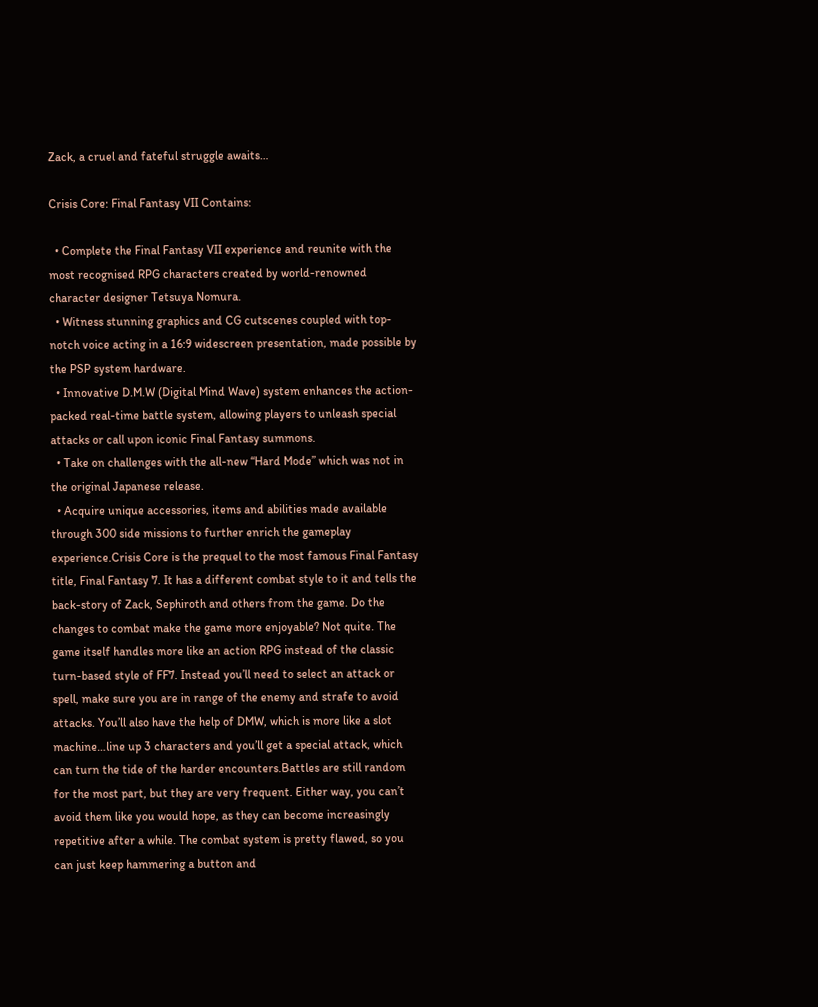Zack, a cruel and fateful struggle awaits…

Crisis Core: Final Fantasy VII Contains:

  • Complete the Final Fantasy VII experience and reunite with the most recognised RPG characters created by world-renowned character designer Tetsuya Nomura.
  • Witness stunning graphics and CG cutscenes coupled with top-notch voice acting in a 16:9 widescreen presentation, made possible by the PSP system hardware.
  • Innovative D.M.W (Digital Mind Wave) system enhances the action-packed real-time battle system, allowing players to unleash special attacks or call upon iconic Final Fantasy summons.
  • Take on challenges with the all-new “Hard Mode” which was not in the original Japanese release.
  • Acquire unique accessories, items and abilities made available through 300 side missions to further enrich the gameplay experience.Crisis Core is the prequel to the most famous Final Fantasy title, Final Fantasy 7. It has a different combat style to it and tells the back-story of Zack, Sephiroth and others from the game. Do the changes to combat make the game more enjoyable? Not quite. The game itself handles more like an action RPG instead of the classic turn-based style of FF7. Instead you’ll need to select an attack or spell, make sure you are in range of the enemy and strafe to avoid attacks. You’ll also have the help of DMW, which is more like a slot machine…line up 3 characters and you’ll get a special attack, which can turn the tide of the harder encounters.Battles are still random for the most part, but they are very frequent. Either way, you can’t avoid them like you would hope, as they can become increasingly repetitive after a while. The combat system is pretty flawed, so you can just keep hammering a button and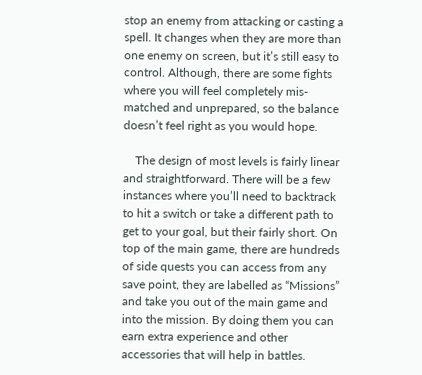stop an enemy from attacking or casting a spell. It changes when they are more than one enemy on screen, but it’s still easy to control. Although, there are some fights where you will feel completely mis-matched and unprepared, so the balance doesn’t feel right as you would hope.

    The design of most levels is fairly linear and straightforward. There will be a few instances where you’ll need to backtrack to hit a switch or take a different path to get to your goal, but their fairly short. On top of the main game, there are hundreds of side quests you can access from any save point, they are labelled as “Missions” and take you out of the main game and into the mission. By doing them you can earn extra experience and other accessories that will help in battles.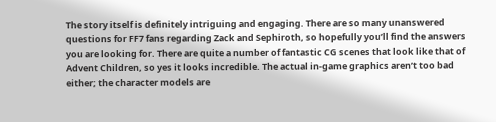The story itself is definitely intriguing and engaging. There are so many unanswered questions for FF7 fans regarding Zack and Sephiroth, so hopefully you’ll find the answers you are looking for. There are quite a number of fantastic CG scenes that look like that of Advent Children, so yes it looks incredible. The actual in-game graphics aren’t too bad either; the character models are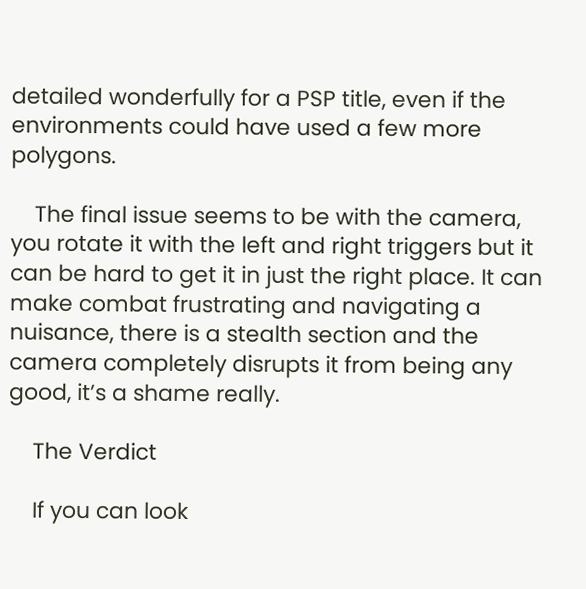detailed wonderfully for a PSP title, even if the environments could have used a few more polygons.

    The final issue seems to be with the camera, you rotate it with the left and right triggers but it can be hard to get it in just the right place. It can make combat frustrating and navigating a nuisance, there is a stealth section and the camera completely disrupts it from being any good, it’s a shame really.

    The Verdict

    If you can look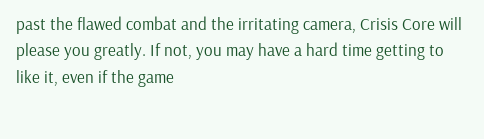past the flawed combat and the irritating camera, Crisis Core will please you greatly. If not, you may have a hard time getting to like it, even if the game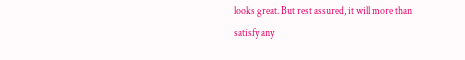looks great. But rest assured, it will more than satisfy any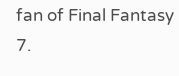fan of Final Fantasy 7.